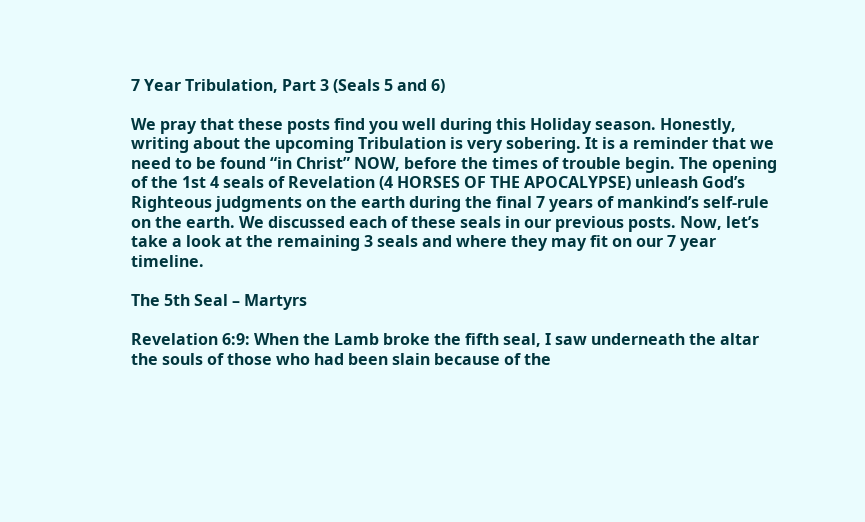7 Year Tribulation, Part 3 (Seals 5 and 6)

We pray that these posts find you well during this Holiday season. Honestly, writing about the upcoming Tribulation is very sobering. It is a reminder that we need to be found “in Christ” NOW, before the times of trouble begin. The opening of the 1st 4 seals of Revelation (4 HORSES OF THE APOCALYPSE) unleash God’s Righteous judgments on the earth during the final 7 years of mankind’s self-rule on the earth. We discussed each of these seals in our previous posts. Now, let’s take a look at the remaining 3 seals and where they may fit on our 7 year timeline.

The 5th Seal – Martyrs

Revelation 6:9: When the Lamb broke the fifth seal, I saw underneath the altar the souls of those who had been slain because of the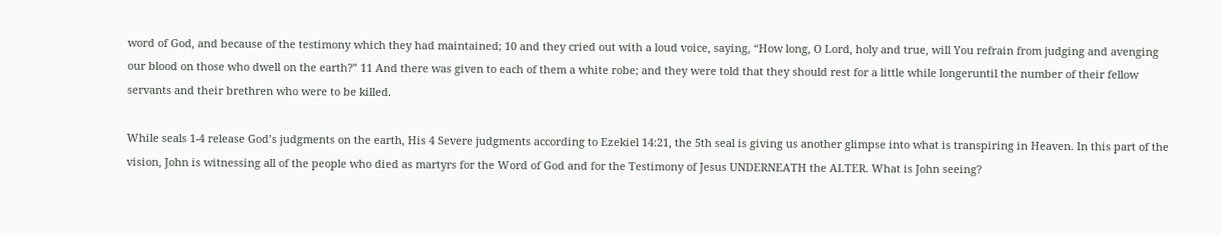word of God, and because of the testimony which they had maintained; 10 and they cried out with a loud voice, saying, “How long, O Lord, holy and true, will You refrain from judging and avenging our blood on those who dwell on the earth?” 11 And there was given to each of them a white robe; and they were told that they should rest for a little while longeruntil the number of their fellow servants and their brethren who were to be killed.

While seals 1-4 release God’s judgments on the earth, His 4 Severe judgments according to Ezekiel 14:21, the 5th seal is giving us another glimpse into what is transpiring in Heaven. In this part of the vision, John is witnessing all of the people who died as martyrs for the Word of God and for the Testimony of Jesus UNDERNEATH the ALTER. What is John seeing?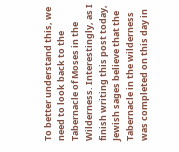To better understand this, we need to look back to the Tabernacle of Moses in the Wilderness. Interestingly, as I finish writing this post today, Jewish sages believe that the Tabernacle in the wilderness was completed on this day in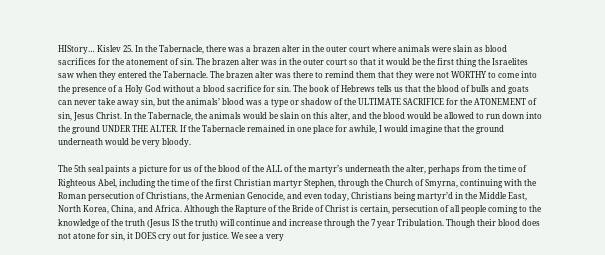HIStory… Kislev 25. In the Tabernacle, there was a brazen alter in the outer court where animals were slain as blood sacrifices for the atonement of sin. The brazen alter was in the outer court so that it would be the first thing the Israelites saw when they entered the Tabernacle. The brazen alter was there to remind them that they were not WORTHY to come into the presence of a Holy God without a blood sacrifice for sin. The book of Hebrews tells us that the blood of bulls and goats can never take away sin, but the animals’ blood was a type or shadow of the ULTIMATE SACRIFICE for the ATONEMENT of sin, Jesus Christ. In the Tabernacle, the animals would be slain on this alter, and the blood would be allowed to run down into the ground UNDER THE ALTER. If the Tabernacle remained in one place for awhile, I would imagine that the ground underneath would be very bloody.

The 5th seal paints a picture for us of the blood of the ALL of the martyr’s underneath the alter, perhaps from the time of Righteous Abel, including the time of the first Christian martyr Stephen, through the Church of Smyrna, continuing with the Roman persecution of Christians, the Armenian Genocide, and even today, Christians being martyr’d in the Middle East, North Korea, China, and Africa. Although the Rapture of the Bride of Christ is certain, persecution of all people coming to the knowledge of the truth (Jesus IS the truth) will continue and increase through the 7 year Tribulation. Though their blood does not atone for sin, it DOES cry out for justice. We see a very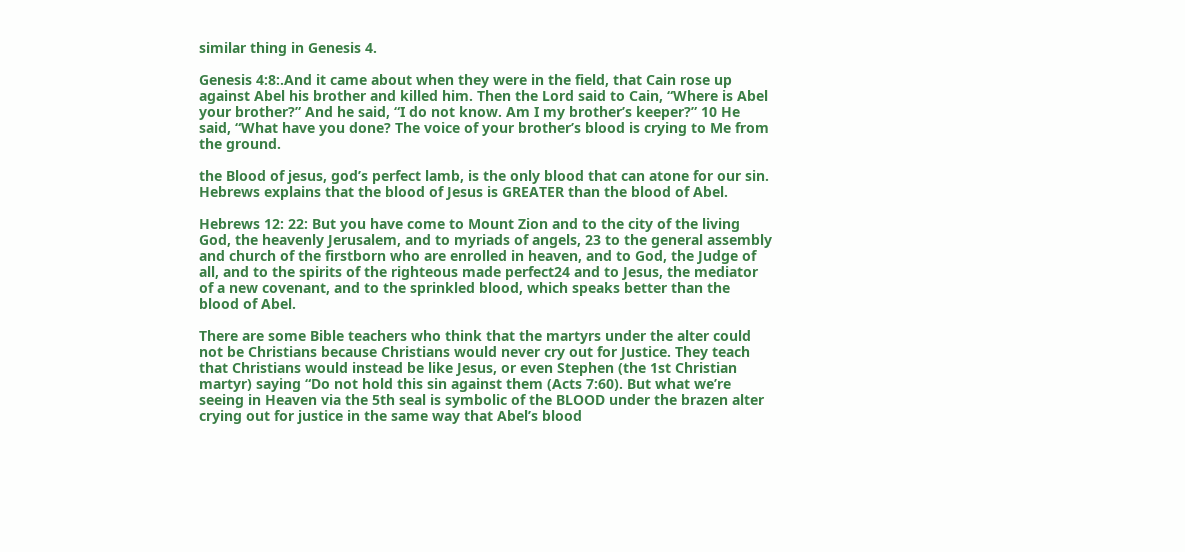similar thing in Genesis 4.

Genesis 4:8:.And it came about when they were in the field, that Cain rose up against Abel his brother and killed him. Then the Lord said to Cain, “Where is Abel your brother?” And he said, “I do not know. Am I my brother’s keeper?” 10 He said, “What have you done? The voice of your brother’s blood is crying to Me from the ground.

the Blood of jesus, god’s perfect lamb, is the only blood that can atone for our sin. Hebrews explains that the blood of Jesus is GREATER than the blood of Abel.

Hebrews 12: 22: But you have come to Mount Zion and to the city of the living God, the heavenly Jerusalem, and to myriads of angels, 23 to the general assembly and church of the firstborn who are enrolled in heaven, and to God, the Judge of all, and to the spirits of the righteous made perfect24 and to Jesus, the mediator of a new covenant, and to the sprinkled blood, which speaks better than the blood of Abel.

There are some Bible teachers who think that the martyrs under the alter could not be Christians because Christians would never cry out for Justice. They teach that Christians would instead be like Jesus, or even Stephen (the 1st Christian martyr) saying “Do not hold this sin against them (Acts 7:60). But what we’re seeing in Heaven via the 5th seal is symbolic of the BLOOD under the brazen alter crying out for justice in the same way that Abel’s blood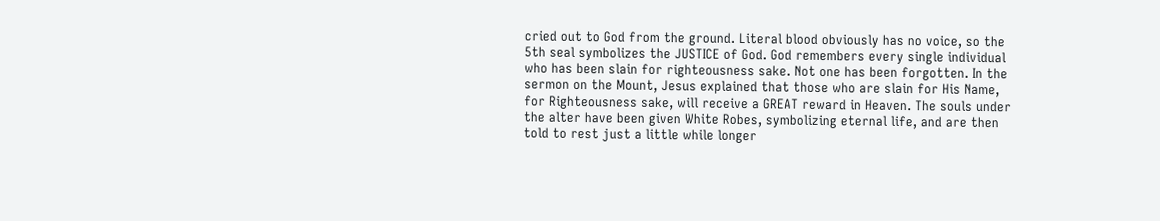cried out to God from the ground. Literal blood obviously has no voice, so the 5th seal symbolizes the JUSTICE of God. God remembers every single individual who has been slain for righteousness sake. Not one has been forgotten. In the sermon on the Mount, Jesus explained that those who are slain for His Name, for Righteousness sake, will receive a GREAT reward in Heaven. The souls under the alter have been given White Robes, symbolizing eternal life, and are then told to rest just a little while longer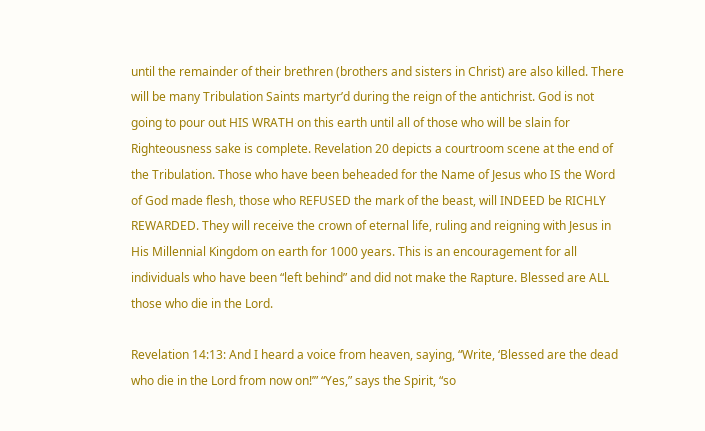until the remainder of their brethren (brothers and sisters in Christ) are also killed. There will be many Tribulation Saints martyr’d during the reign of the antichrist. God is not going to pour out HIS WRATH on this earth until all of those who will be slain for Righteousness sake is complete. Revelation 20 depicts a courtroom scene at the end of the Tribulation. Those who have been beheaded for the Name of Jesus who IS the Word of God made flesh, those who REFUSED the mark of the beast, will INDEED be RICHLY REWARDED. They will receive the crown of eternal life, ruling and reigning with Jesus in His Millennial Kingdom on earth for 1000 years. This is an encouragement for all individuals who have been “left behind” and did not make the Rapture. Blessed are ALL those who die in the Lord.

Revelation 14:13: And I heard a voice from heaven, saying, “Write, ‘Blessed are the dead who die in the Lord from now on!’” “Yes,” says the Spirit, “so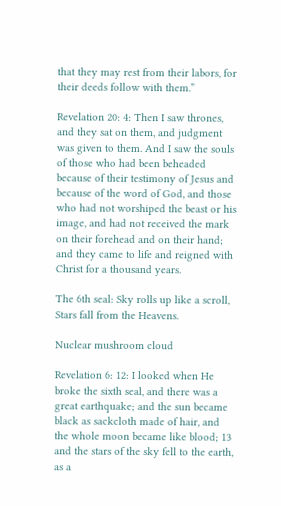that they may rest from their labors, for their deeds follow with them.”

Revelation 20: 4: Then I saw thrones, and they sat on them, and judgment was given to them. And I saw the souls of those who had been beheaded because of their testimony of Jesus and because of the word of God, and those who had not worshiped the beast or his image, and had not received the mark on their forehead and on their hand; and they came to life and reigned with Christ for a thousand years.

The 6th seal: Sky rolls up like a scroll, Stars fall from the Heavens.

Nuclear mushroom cloud

Revelation 6: 12: I looked when He broke the sixth seal, and there was a great earthquake; and the sun became black as sackcloth made of hair, and the whole moon became like blood; 13 and the stars of the sky fell to the earth, as a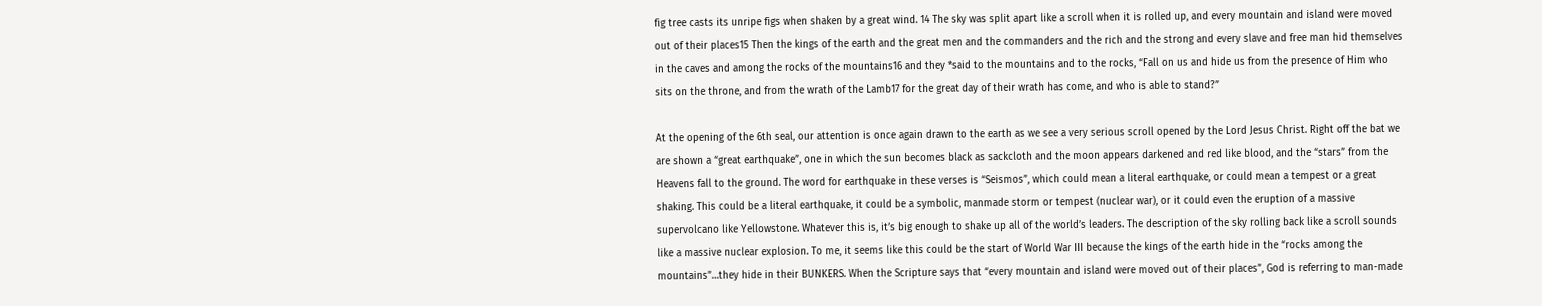fig tree casts its unripe figs when shaken by a great wind. 14 The sky was split apart like a scroll when it is rolled up, and every mountain and island were moved out of their places15 Then the kings of the earth and the great men and the commanders and the rich and the strong and every slave and free man hid themselves in the caves and among the rocks of the mountains16 and they *said to the mountains and to the rocks, “Fall on us and hide us from the presence of Him who sits on the throne, and from the wrath of the Lamb17 for the great day of their wrath has come, and who is able to stand?”

At the opening of the 6th seal, our attention is once again drawn to the earth as we see a very serious scroll opened by the Lord Jesus Christ. Right off the bat we are shown a “great earthquake”, one in which the sun becomes black as sackcloth and the moon appears darkened and red like blood, and the “stars” from the Heavens fall to the ground. The word for earthquake in these verses is “Seismos”, which could mean a literal earthquake, or could mean a tempest or a great shaking. This could be a literal earthquake, it could be a symbolic, manmade storm or tempest (nuclear war), or it could even the eruption of a massive supervolcano like Yellowstone. Whatever this is, it’s big enough to shake up all of the world’s leaders. The description of the sky rolling back like a scroll sounds like a massive nuclear explosion. To me, it seems like this could be the start of World War III because the kings of the earth hide in the “rocks among the mountains”…they hide in their BUNKERS. When the Scripture says that “every mountain and island were moved out of their places”, God is referring to man-made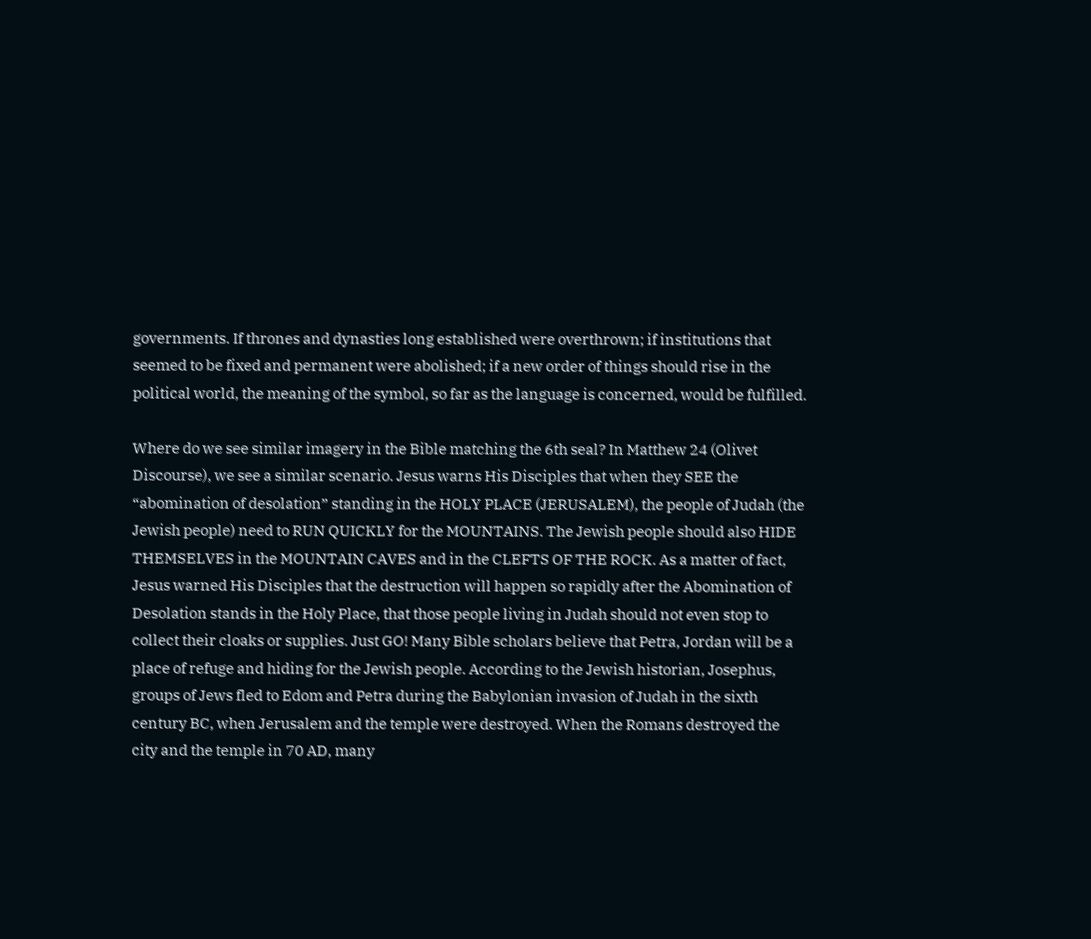governments. If thrones and dynasties long established were overthrown; if institutions that seemed to be fixed and permanent were abolished; if a new order of things should rise in the political world, the meaning of the symbol, so far as the language is concerned, would be fulfilled.

Where do we see similar imagery in the Bible matching the 6th seal? In Matthew 24 (Olivet Discourse), we see a similar scenario. Jesus warns His Disciples that when they SEE the “abomination of desolation” standing in the HOLY PLACE (JERUSALEM), the people of Judah (the Jewish people) need to RUN QUICKLY for the MOUNTAINS. The Jewish people should also HIDE THEMSELVES in the MOUNTAIN CAVES and in the CLEFTS OF THE ROCK. As a matter of fact, Jesus warned His Disciples that the destruction will happen so rapidly after the Abomination of Desolation stands in the Holy Place, that those people living in Judah should not even stop to collect their cloaks or supplies. Just GO! Many Bible scholars believe that Petra, Jordan will be a place of refuge and hiding for the Jewish people. According to the Jewish historian, Josephus, groups of Jews fled to Edom and Petra during the Babylonian invasion of Judah in the sixth century BC, when Jerusalem and the temple were destroyed. When the Romans destroyed the city and the temple in 70 AD, many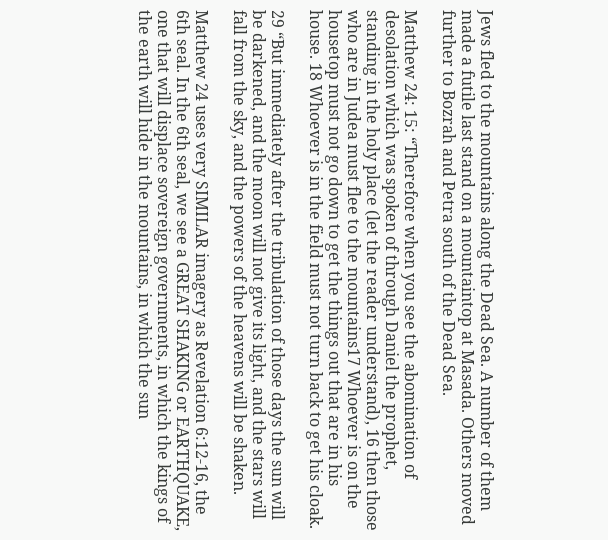Jews fled to the mountains along the Dead Sea. A number of them made a futile last stand on a mountaintop at Masada. Others moved further to Bozrah and Petra south of the Dead Sea.

Matthew 24: 15: “Therefore when you see the abomination of desolation which was spoken of through Daniel the prophet, standing in the holy place (let the reader understand), 16 then those who are in Judea must flee to the mountains17 Whoever is on the housetop must not go down to get the things out that are in his house. 18 Whoever is in the field must not turn back to get his cloak.

29 “But immediately after the tribulation of those days the sun will be darkened, and the moon will not give its light, and the stars will fall from the sky, and the powers of the heavens will be shaken.

Matthew 24 uses very SIMILAR imagery as Revelation 6:12-16, the 6th seal. In the 6th seal, we see a GREAT SHAKING or EARTHQUAKE, one that will displace sovereign governments, in which the kings of the earth will hide in the mountains, in which the sun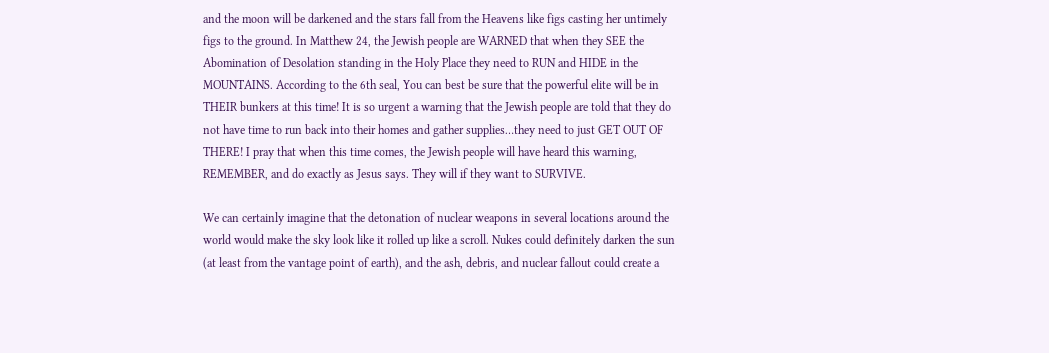and the moon will be darkened and the stars fall from the Heavens like figs casting her untimely figs to the ground. In Matthew 24, the Jewish people are WARNED that when they SEE the Abomination of Desolation standing in the Holy Place they need to RUN and HIDE in the MOUNTAINS. According to the 6th seal, You can best be sure that the powerful elite will be in THEIR bunkers at this time! It is so urgent a warning that the Jewish people are told that they do not have time to run back into their homes and gather supplies…they need to just GET OUT OF THERE! I pray that when this time comes, the Jewish people will have heard this warning, REMEMBER, and do exactly as Jesus says. They will if they want to SURVIVE.

We can certainly imagine that the detonation of nuclear weapons in several locations around the world would make the sky look like it rolled up like a scroll. Nukes could definitely darken the sun (at least from the vantage point of earth), and the ash, debris, and nuclear fallout could create a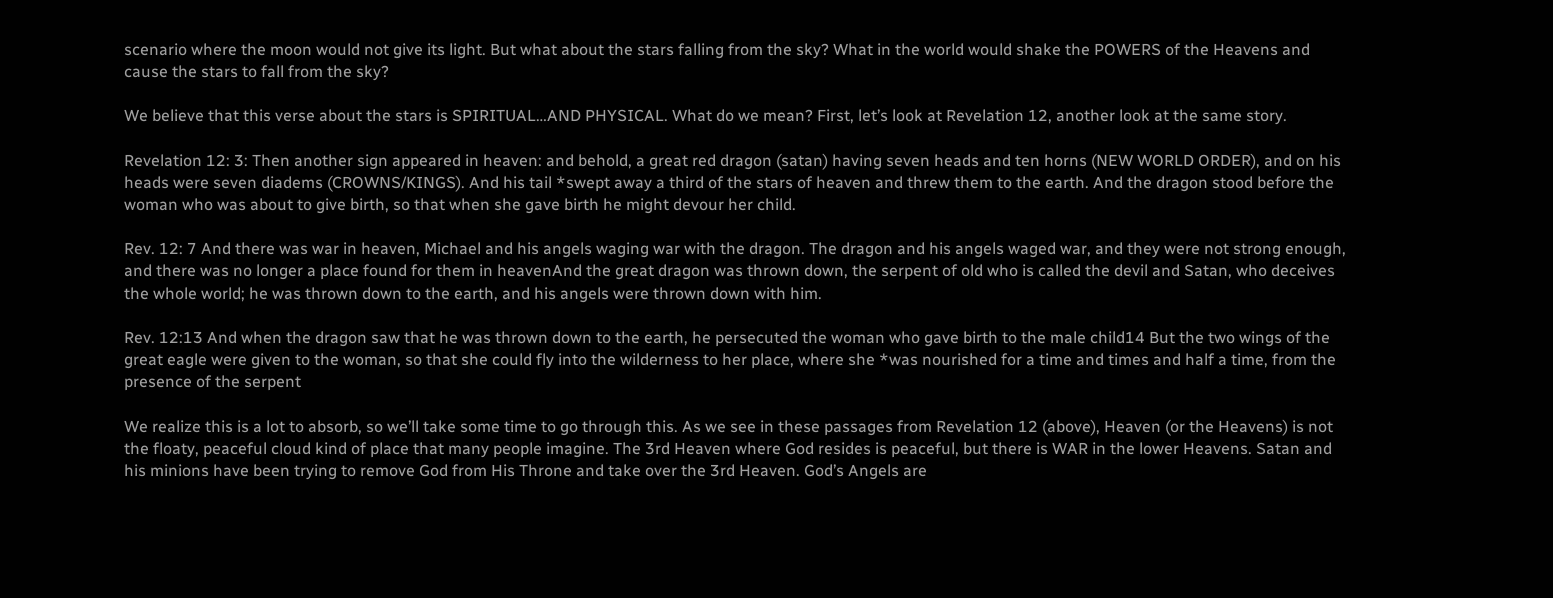scenario where the moon would not give its light. But what about the stars falling from the sky? What in the world would shake the POWERS of the Heavens and cause the stars to fall from the sky?

We believe that this verse about the stars is SPIRITUAL…AND PHYSICAL. What do we mean? First, let’s look at Revelation 12, another look at the same story.

Revelation 12: 3: Then another sign appeared in heaven: and behold, a great red dragon (satan) having seven heads and ten horns (NEW WORLD ORDER), and on his heads were seven diadems (CROWNS/KINGS). And his tail *swept away a third of the stars of heaven and threw them to the earth. And the dragon stood before the woman who was about to give birth, so that when she gave birth he might devour her child.

Rev. 12: 7 And there was war in heaven, Michael and his angels waging war with the dragon. The dragon and his angels waged war, and they were not strong enough, and there was no longer a place found for them in heavenAnd the great dragon was thrown down, the serpent of old who is called the devil and Satan, who deceives the whole world; he was thrown down to the earth, and his angels were thrown down with him.

Rev. 12:13 And when the dragon saw that he was thrown down to the earth, he persecuted the woman who gave birth to the male child14 But the two wings of the great eagle were given to the woman, so that she could fly into the wilderness to her place, where she *was nourished for a time and times and half a time, from the presence of the serpent

We realize this is a lot to absorb, so we’ll take some time to go through this. As we see in these passages from Revelation 12 (above), Heaven (or the Heavens) is not the floaty, peaceful cloud kind of place that many people imagine. The 3rd Heaven where God resides is peaceful, but there is WAR in the lower Heavens. Satan and his minions have been trying to remove God from His Throne and take over the 3rd Heaven. God’s Angels are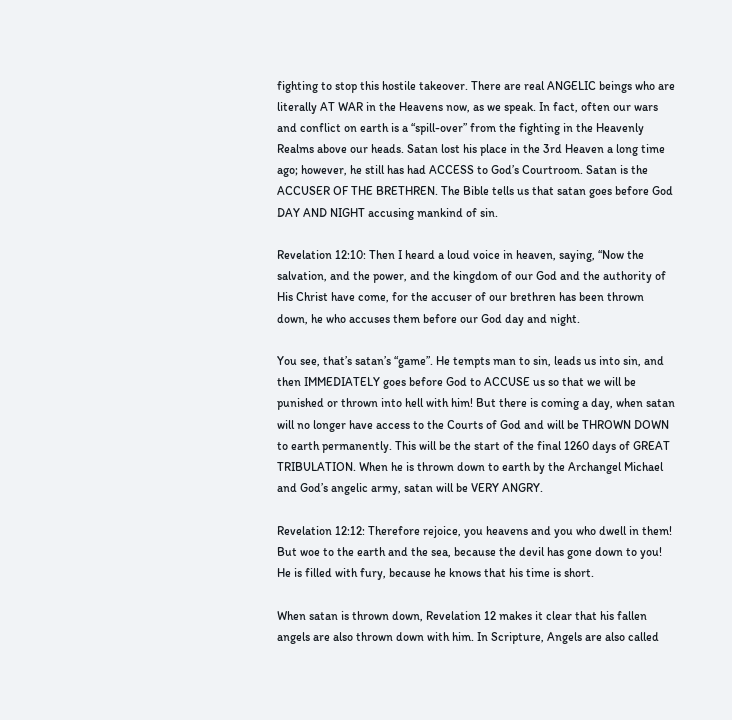fighting to stop this hostile takeover. There are real ANGELIC beings who are literally AT WAR in the Heavens now, as we speak. In fact, often our wars and conflict on earth is a “spill-over” from the fighting in the Heavenly Realms above our heads. Satan lost his place in the 3rd Heaven a long time ago; however, he still has had ACCESS to God’s Courtroom. Satan is the ACCUSER OF THE BRETHREN. The Bible tells us that satan goes before God DAY AND NIGHT accusing mankind of sin.

Revelation 12:10: Then I heard a loud voice in heaven, saying, “Now the salvation, and the power, and the kingdom of our God and the authority of His Christ have come, for the accuser of our brethren has been thrown down, he who accuses them before our God day and night.

You see, that’s satan’s “game”. He tempts man to sin, leads us into sin, and then IMMEDIATELY goes before God to ACCUSE us so that we will be punished or thrown into hell with him! But there is coming a day, when satan will no longer have access to the Courts of God and will be THROWN DOWN to earth permanently. This will be the start of the final 1260 days of GREAT TRIBULATION. When he is thrown down to earth by the Archangel Michael and God’s angelic army, satan will be VERY ANGRY.

Revelation 12:12: Therefore rejoice, you heavens and you who dwell in them! But woe to the earth and the sea, because the devil has gone down to you! He is filled with fury, because he knows that his time is short.

When satan is thrown down, Revelation 12 makes it clear that his fallen angels are also thrown down with him. In Scripture, Angels are also called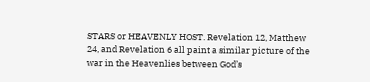STARS or HEAVENLY HOST. Revelation 12, Matthew 24, and Revelation 6 all paint a similar picture of the war in the Heavenlies between God’s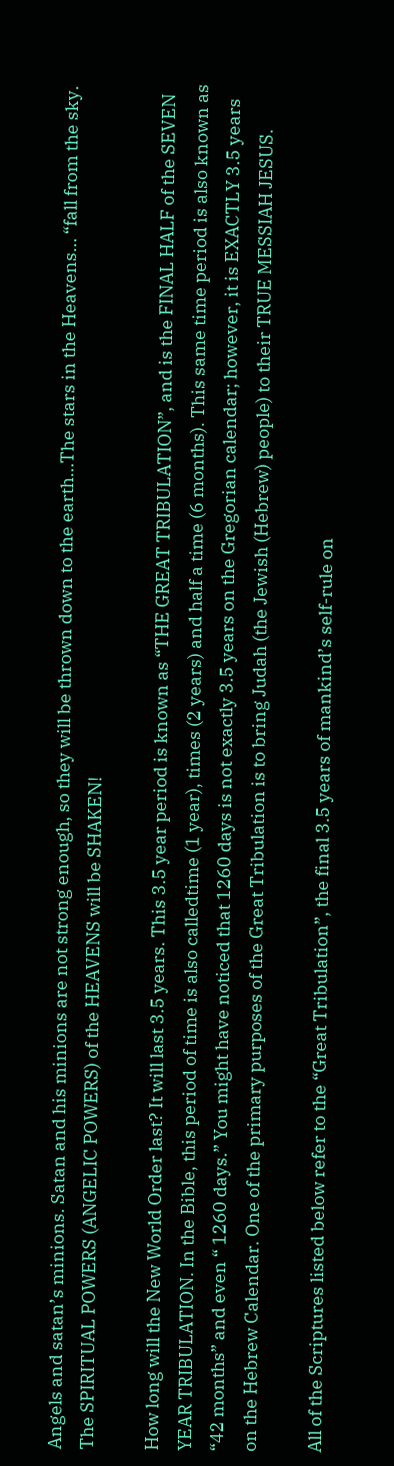Angels and satan’s minions. Satan and his minions are not strong enough, so they will be thrown down to the earth…The stars in the Heavens… “fall from the sky. The SPIRITUAL POWERS (ANGELIC POWERS) of the HEAVENS will be SHAKEN!

How long will the New World Order last? It will last 3.5 years. This 3.5 year period is known as “THE GREAT TRIBULATION”, and is the FINAL HALF of the SEVEN YEAR TRIBULATION. In the Bible, this period of time is also calledtime (1 year), times (2 years) and half a time (6 months). This same time period is also known as “42 months” and even “ 1260 days.” You might have noticed that 1260 days is not exactly 3.5 years on the Gregorian calendar; however, it is EXACTLY 3.5 years on the Hebrew Calendar. One of the primary purposes of the Great Tribulation is to bring Judah (the Jewish (Hebrew) people) to their TRUE MESSIAH JESUS.

All of the Scriptures listed below refer to the “Great Tribulation”, the final 3.5 years of mankind’s self-rule on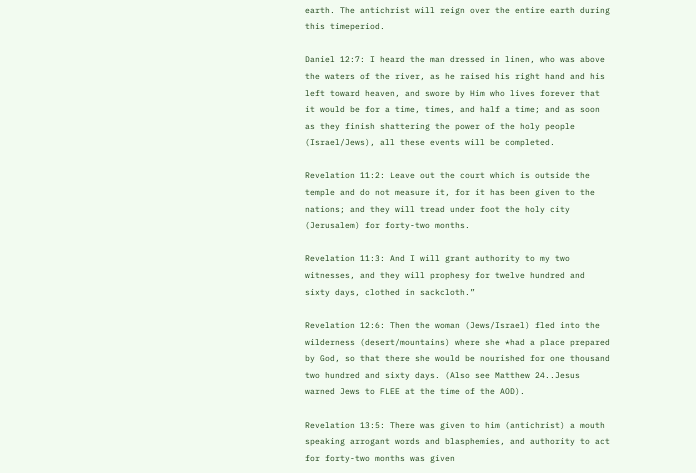earth. The antichrist will reign over the entire earth during this timeperiod.

Daniel 12:7: I heard the man dressed in linen, who was above the waters of the river, as he raised his right hand and his left toward heaven, and swore by Him who lives forever that it would be for a time, times, and half a time; and as soon as they finish shattering the power of the holy people (Israel/Jews), all these events will be completed.

Revelation 11:2: Leave out the court which is outside the temple and do not measure it, for it has been given to the nations; and they will tread under foot the holy city (Jerusalem) for forty-two months.

Revelation 11:3: And I will grant authority to my two witnesses, and they will prophesy for twelve hundred and sixty days, clothed in sackcloth.”

Revelation 12:6: Then the woman (Jews/Israel) fled into the wilderness (desert/mountains) where she *had a place prepared by God, so that there she would be nourished for one thousand two hundred and sixty days. (Also see Matthew 24..Jesus warned Jews to FLEE at the time of the AOD).

Revelation 13:5: There was given to him (antichrist) a mouth speaking arrogant words and blasphemies, and authority to act for forty-two months was given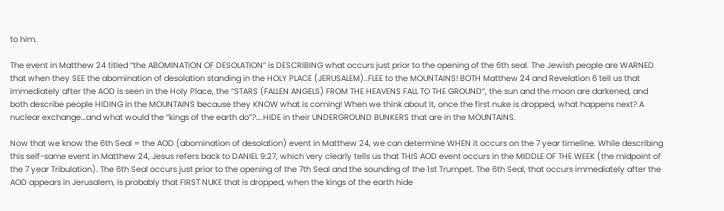to him.

The event in Matthew 24 titled “the ABOMINATION OF DESOLATION” is DESCRIBING what occurs just prior to the opening of the 6th seal. The Jewish people are WARNED that when they SEE the abomination of desolation standing in the HOLY PLACE (JERUSALEM)..FLEE to the MOUNTAINS! BOTH Matthew 24 and Revelation 6 tell us that immediately after the AOD is seen in the Holy Place, the “STARS (FALLEN ANGELS) FROM THE HEAVENS FALL TO THE GROUND”, the sun and the moon are darkened, and both describe people HIDING in the MOUNTAINS because they KNOW what is coming! When we think about it, once the first nuke is dropped, what happens next? A nuclear exchange…and what would the “kings of the earth do”?….HIDE in their UNDERGROUND BUNKERS that are in the MOUNTAINS.

Now that we know the 6th Seal = the AOD (abomination of desolation) event in Matthew 24, we can determine WHEN it occurs on the 7 year timeline. While describing this self-same event in Matthew 24, Jesus refers back to DANIEL 9:27, which very clearly tells us that THIS AOD event occurs in the MIDDLE OF THE WEEK (the midpoint of the 7 year Tribulation). The 6th Seal occurs just prior to the opening of the 7th Seal and the sounding of the 1st Trumpet. The 6th Seal, that occurs immediately after the AOD appears in Jerusalem, is probably that FIRST NUKE that is dropped, when the kings of the earth hide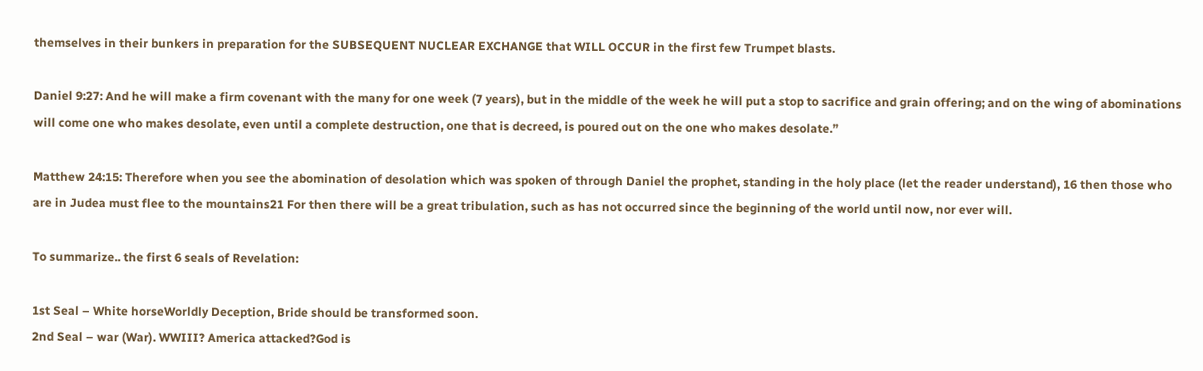themselves in their bunkers in preparation for the SUBSEQUENT NUCLEAR EXCHANGE that WILL OCCUR in the first few Trumpet blasts.

Daniel 9:27: And he will make a firm covenant with the many for one week (7 years), but in the middle of the week he will put a stop to sacrifice and grain offering; and on the wing of abominations will come one who makes desolate, even until a complete destruction, one that is decreed, is poured out on the one who makes desolate.”

Matthew 24:15: Therefore when you see the abomination of desolation which was spoken of through Daniel the prophet, standing in the holy place (let the reader understand), 16 then those who are in Judea must flee to the mountains21 For then there will be a great tribulation, such as has not occurred since the beginning of the world until now, nor ever will.

To summarize.. the first 6 seals of Revelation:

1st Seal – White horseWorldly Deception, Bride should be transformed soon.
2nd Seal – war (War). WWIII? America attacked?God is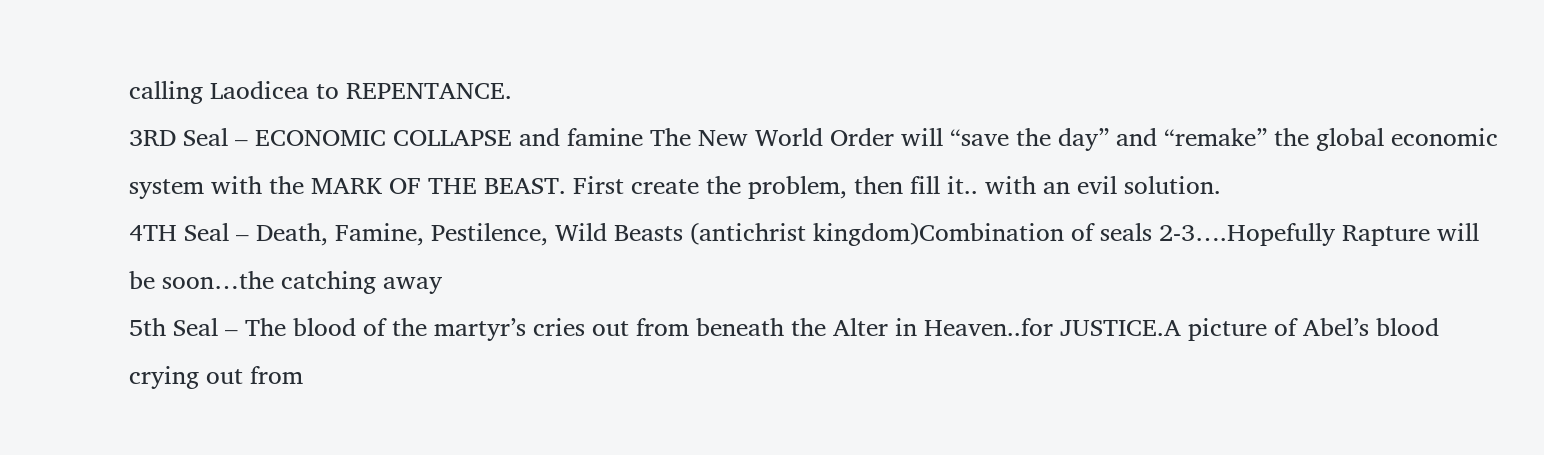calling Laodicea to REPENTANCE.
3RD Seal – ECONOMIC COLLAPSE and famine The New World Order will “save the day” and “remake” the global economic system with the MARK OF THE BEAST. First create the problem, then fill it.. with an evil solution.
4TH Seal – Death, Famine, Pestilence, Wild Beasts (antichrist kingdom)Combination of seals 2-3….Hopefully Rapture will be soon…the catching away
5th Seal – The blood of the martyr’s cries out from beneath the Alter in Heaven..for JUSTICE.A picture of Abel’s blood crying out from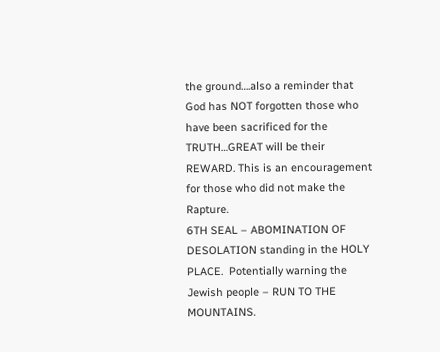the ground….also a reminder that God has NOT forgotten those who have been sacrificed for the TRUTH…GREAT will be their REWARD. This is an encouragement for those who did not make the Rapture.
6TH SEAL – ABOMINATION OF DESOLATION standing in the HOLY PLACE.  Potentially warning the Jewish people – RUN TO THE MOUNTAINS.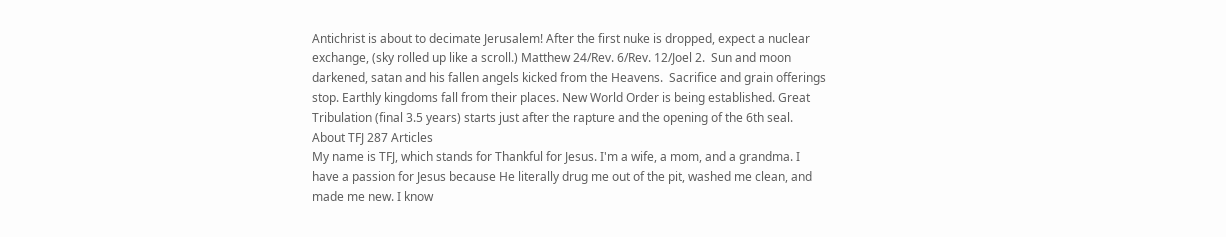Antichrist is about to decimate Jerusalem! After the first nuke is dropped, expect a nuclear exchange, (sky rolled up like a scroll.) Matthew 24/Rev. 6/Rev. 12/Joel 2.  Sun and moon darkened, satan and his fallen angels kicked from the Heavens.  Sacrifice and grain offerings stop. Earthly kingdoms fall from their places. New World Order is being established. Great Tribulation (final 3.5 years) starts just after the rapture and the opening of the 6th seal.
About TFJ 287 Articles
My name is TFJ, which stands for Thankful for Jesus. I'm a wife, a mom, and a grandma. I have a passion for Jesus because He literally drug me out of the pit, washed me clean, and made me new. I know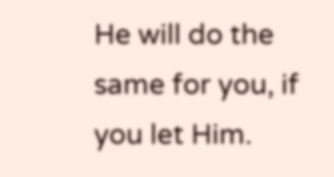He will do the same for you, if you let Him.